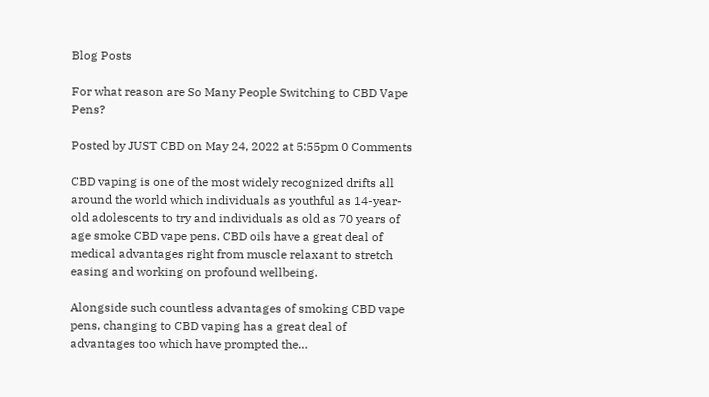Blog Posts

For what reason are So Many People Switching to CBD Vape Pens?

Posted by JUST CBD on May 24, 2022 at 5:55pm 0 Comments

CBD vaping is one of the most widely recognized drifts all around the world which individuals as youthful as 14-year-old adolescents to try and individuals as old as 70 years of age smoke CBD vape pens. CBD oils have a great deal of medical advantages right from muscle relaxant to stretch easing and working on profound wellbeing.

Alongside such countless advantages of smoking CBD vape pens, changing to CBD vaping has a great deal of advantages too which have prompted the…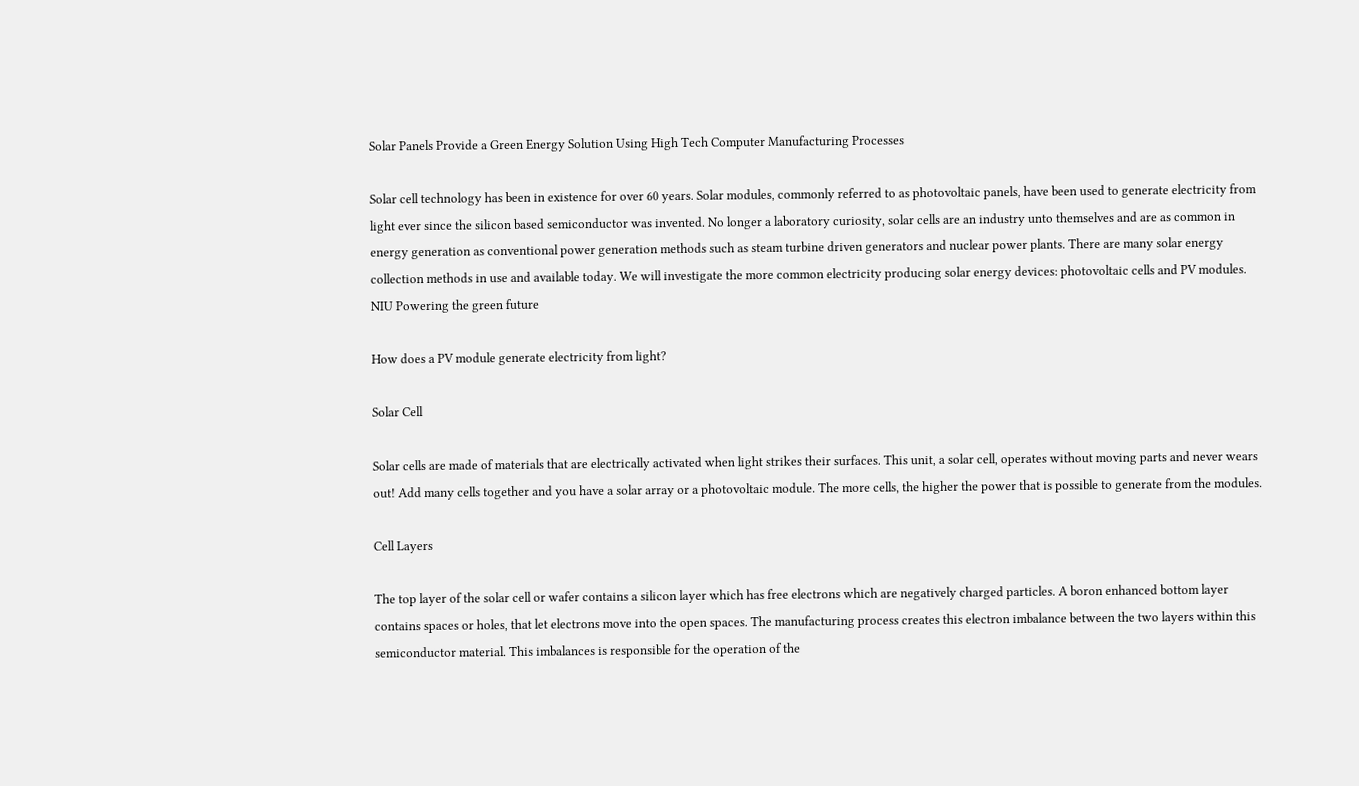Solar Panels Provide a Green Energy Solution Using High Tech Computer Manufacturing Processes

Solar cell technology has been in existence for over 60 years. Solar modules, commonly referred to as photovoltaic panels, have been used to generate electricity from light ever since the silicon based semiconductor was invented. No longer a laboratory curiosity, solar cells are an industry unto themselves and are as common in energy generation as conventional power generation methods such as steam turbine driven generators and nuclear power plants. There are many solar energy collection methods in use and available today. We will investigate the more common electricity producing solar energy devices: photovoltaic cells and PV modules. NIU Powering the green future

How does a PV module generate electricity from light?

Solar Cell

Solar cells are made of materials that are electrically activated when light strikes their surfaces. This unit, a solar cell, operates without moving parts and never wears out! Add many cells together and you have a solar array or a photovoltaic module. The more cells, the higher the power that is possible to generate from the modules.

Cell Layers

The top layer of the solar cell or wafer contains a silicon layer which has free electrons which are negatively charged particles. A boron enhanced bottom layer contains spaces or holes, that let electrons move into the open spaces. The manufacturing process creates this electron imbalance between the two layers within this semiconductor material. This imbalances is responsible for the operation of the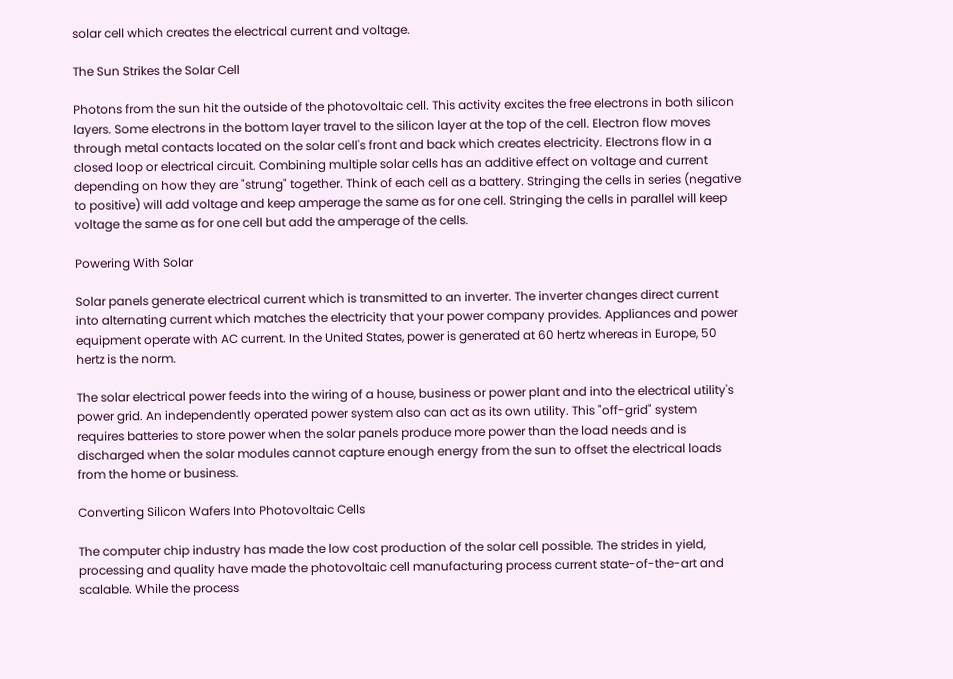solar cell which creates the electrical current and voltage.

The Sun Strikes the Solar Cell

Photons from the sun hit the outside of the photovoltaic cell. This activity excites the free electrons in both silicon layers. Some electrons in the bottom layer travel to the silicon layer at the top of the cell. Electron flow moves through metal contacts located on the solar cell's front and back which creates electricity. Electrons flow in a closed loop or electrical circuit. Combining multiple solar cells has an additive effect on voltage and current depending on how they are "strung" together. Think of each cell as a battery. Stringing the cells in series (negative to positive) will add voltage and keep amperage the same as for one cell. Stringing the cells in parallel will keep voltage the same as for one cell but add the amperage of the cells.

Powering With Solar

Solar panels generate electrical current which is transmitted to an inverter. The inverter changes direct current into alternating current which matches the electricity that your power company provides. Appliances and power equipment operate with AC current. In the United States, power is generated at 60 hertz whereas in Europe, 50 hertz is the norm.

The solar electrical power feeds into the wiring of a house, business or power plant and into the electrical utility's power grid. An independently operated power system also can act as its own utility. This "off-grid" system requires batteries to store power when the solar panels produce more power than the load needs and is discharged when the solar modules cannot capture enough energy from the sun to offset the electrical loads from the home or business.

Converting Silicon Wafers Into Photovoltaic Cells

The computer chip industry has made the low cost production of the solar cell possible. The strides in yield, processing and quality have made the photovoltaic cell manufacturing process current state-of-the-art and scalable. While the process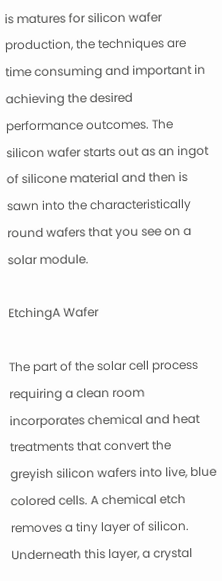is matures for silicon wafer production, the techniques are time consuming and important in achieving the desired performance outcomes. The silicon wafer starts out as an ingot of silicone material and then is sawn into the characteristically round wafers that you see on a solar module.

EtchingA Wafer

The part of the solar cell process requiring a clean room incorporates chemical and heat treatments that convert the greyish silicon wafers into live, blue colored cells. A chemical etch removes a tiny layer of silicon. Underneath this layer, a crystal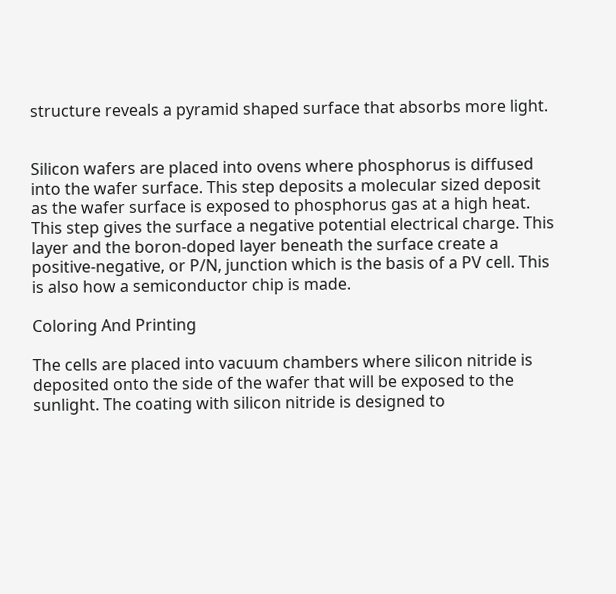structure reveals a pyramid shaped surface that absorbs more light.


Silicon wafers are placed into ovens where phosphorus is diffused into the wafer surface. This step deposits a molecular sized deposit as the wafer surface is exposed to phosphorus gas at a high heat. This step gives the surface a negative potential electrical charge. This layer and the boron-doped layer beneath the surface create a positive-negative, or P/N, junction which is the basis of a PV cell. This is also how a semiconductor chip is made.

Coloring And Printing

The cells are placed into vacuum chambers where silicon nitride is deposited onto the side of the wafer that will be exposed to the sunlight. The coating with silicon nitride is designed to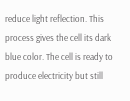reduce light reflection. This process gives the cell its dark blue color. The cell is ready to produce electricity but still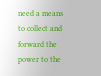need a means to collect and forward the power to the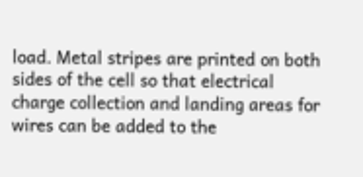load. Metal stripes are printed on both sides of the cell so that electrical charge collection and landing areas for wires can be added to the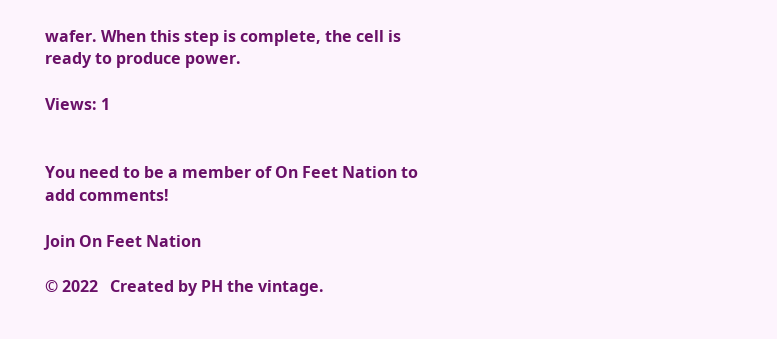wafer. When this step is complete, the cell is ready to produce power.

Views: 1


You need to be a member of On Feet Nation to add comments!

Join On Feet Nation

© 2022   Created by PH the vintage.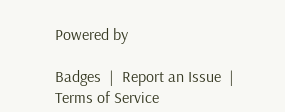Powered by

Badges  |  Report an Issue  |  Terms of Service